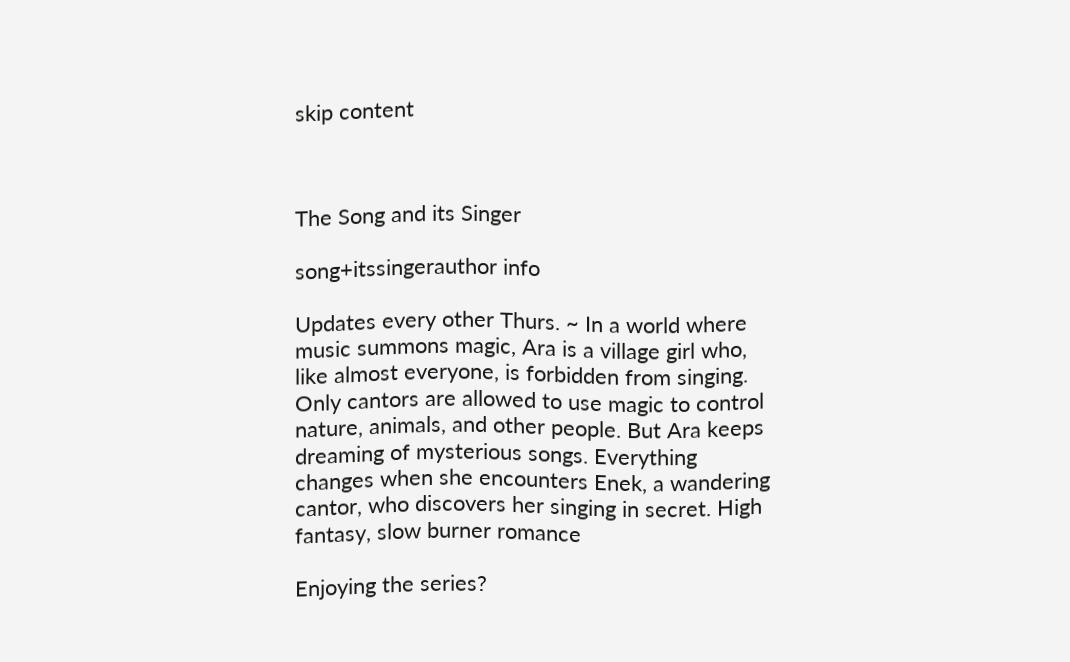skip content



The Song and its Singer

song+itssingerauthor info

Updates every other Thurs. ~ In a world where music summons magic, Ara is a village girl who, like almost everyone, is forbidden from singing. Only cantors are allowed to use magic to control nature, animals, and other people. But Ara keeps dreaming of mysterious songs. Everything changes when she encounters Enek, a wandering cantor, who discovers her singing in secret. High fantasy, slow burner romance

Enjoying the series?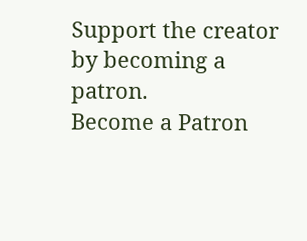Support the creator by becoming a patron.
Become a Patron